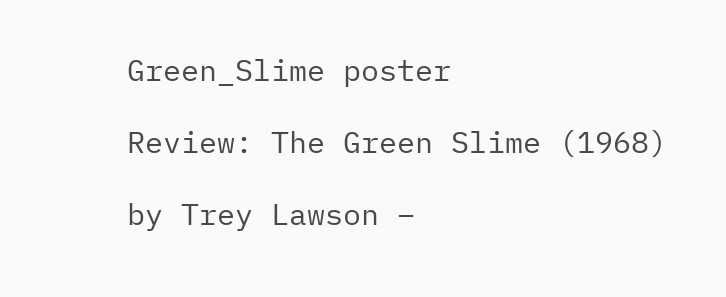Green_Slime poster

Review: The Green Slime (1968)

by Trey Lawson –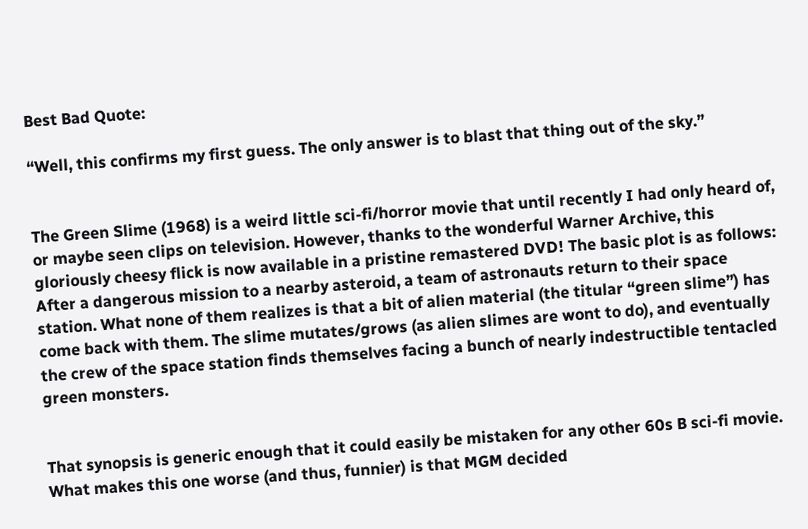Best Bad Quote:

“Well, this confirms my first guess. The only answer is to blast that thing out of the sky.”


The Green Slime (1968) is a weird little sci-fi/horror movie that until recently I had only heard of, or maybe seen clips on television. However, thanks to the wonderful Warner Archive, this gloriously cheesy flick is now available in a pristine remastered DVD! The basic plot is as follows: After a dangerous mission to a nearby asteroid, a team of astronauts return to their space station. What none of them realizes is that a bit of alien material (the titular “green slime”) has come back with them. The slime mutates/grows (as alien slimes are wont to do), and eventually the crew of the space station finds themselves facing a bunch of nearly indestructible tentacled green monsters.


That synopsis is generic enough that it could easily be mistaken for any other 60s B sci-fi movie. What makes this one worse (and thus, funnier) is that MGM decided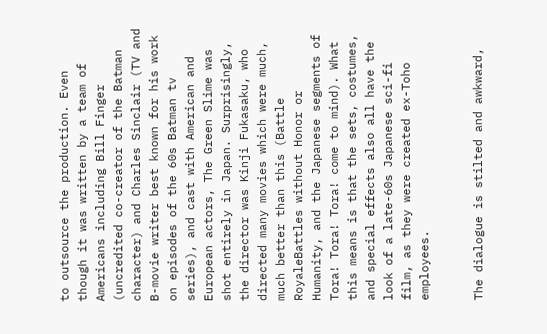to outsource the production. Even though it was written by a team of Americans including Bill Finger (uncredited co-creator of the Batman character) and Charles Sinclair (TV and B-movie writer best known for his work on episodes of the 60s Batman tv series), and cast with American and European actors, The Green Slime was shot entirely in Japan. Surprisingly, the director was Kinji Fukasaku, who directed many movies which were much, much better than this (Battle RoyaleBattles without Honor or Humanity, and the Japanese segments of Tora! Tora! Tora! come to mind). What this means is that the sets, costumes, and special effects also all have the look of a late-60s Japanese sci-fi film, as they were created ex-Toho employees.


The dialogue is stilted and awkward,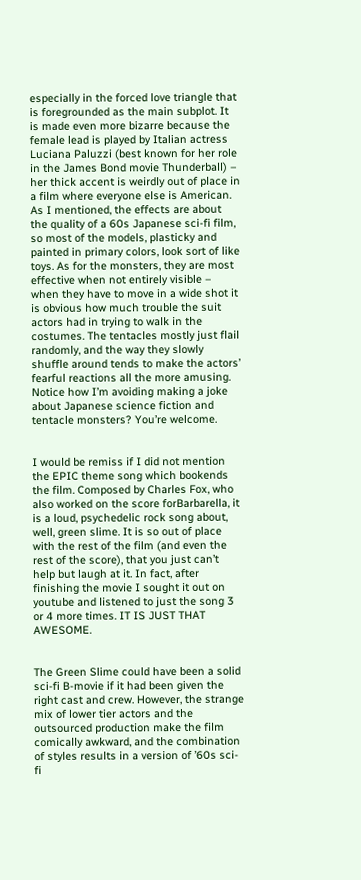especially in the forced love triangle that is foregrounded as the main subplot. It is made even more bizarre because the female lead is played by Italian actress Luciana Paluzzi (best known for her role in the James Bond movie Thunderball) – her thick accent is weirdly out of place in a film where everyone else is American. As I mentioned, the effects are about the quality of a 60s Japanese sci-fi film, so most of the models, plasticky and painted in primary colors, look sort of like toys. As for the monsters, they are most effective when not entirely visible – when they have to move in a wide shot it is obvious how much trouble the suit actors had in trying to walk in the costumes. The tentacles mostly just flail randomly, and the way they slowly shuffle around tends to make the actors’ fearful reactions all the more amusing. Notice how I’m avoiding making a joke about Japanese science fiction and tentacle monsters? You’re welcome.


I would be remiss if I did not mention the EPIC theme song which bookends the film. Composed by Charles Fox, who also worked on the score forBarbarella, it is a loud, psychedelic rock song about, well, green slime. It is so out of place with the rest of the film (and even the rest of the score), that you just can’t help but laugh at it. In fact, after finishing the movie I sought it out on youtube and listened to just the song 3 or 4 more times. IT IS JUST THAT AWESOME.


The Green Slime could have been a solid sci-fi B-movie if it had been given the right cast and crew. However, the strange mix of lower tier actors and the outsourced production make the film comically awkward, and the combination of styles results in a version of ’60s sci-fi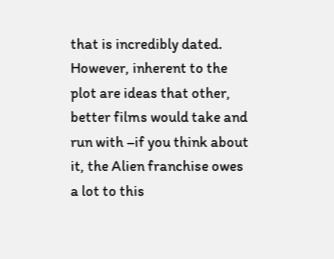that is incredibly dated. However, inherent to the plot are ideas that other, better films would take and run with –if you think about it, the Alien franchise owes a lot to this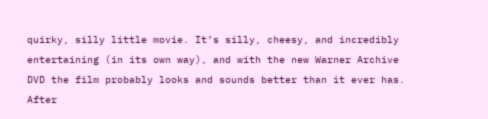quirky, silly little movie. It’s silly, cheesy, and incredibly entertaining (in its own way), and with the new Warner Archive DVD the film probably looks and sounds better than it ever has. After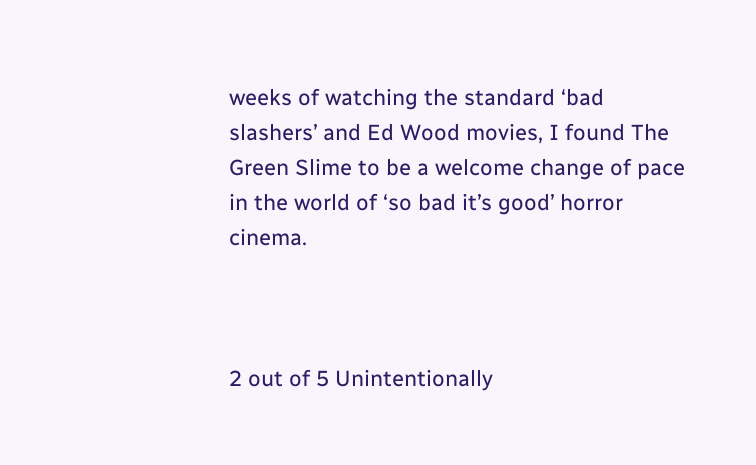weeks of watching the standard ‘bad slashers’ and Ed Wood movies, I found The Green Slime to be a welcome change of pace in the world of ‘so bad it’s good’ horror cinema.



2 out of 5 Unintentionally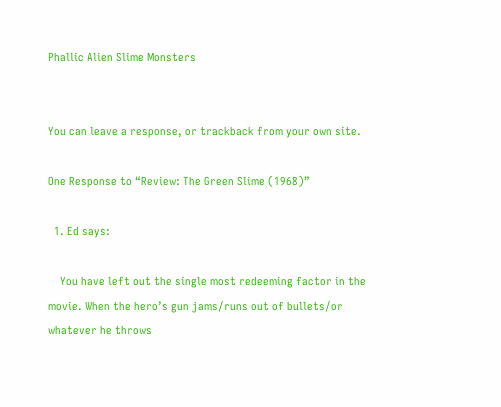Phallic Alien Slime Monsters


You can leave a response, or trackback from your own site.

One Response to “Review: The Green Slime (1968)”

  1. Ed says:

    You have left out the single most redeeming factor in the movie. When the hero’s gun jams/runs out of bullets/or whatever he throws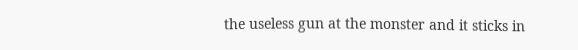the useless gun at the monster and it sticks in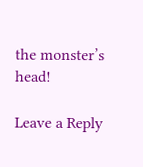the monster’s head!

Leave a Reply